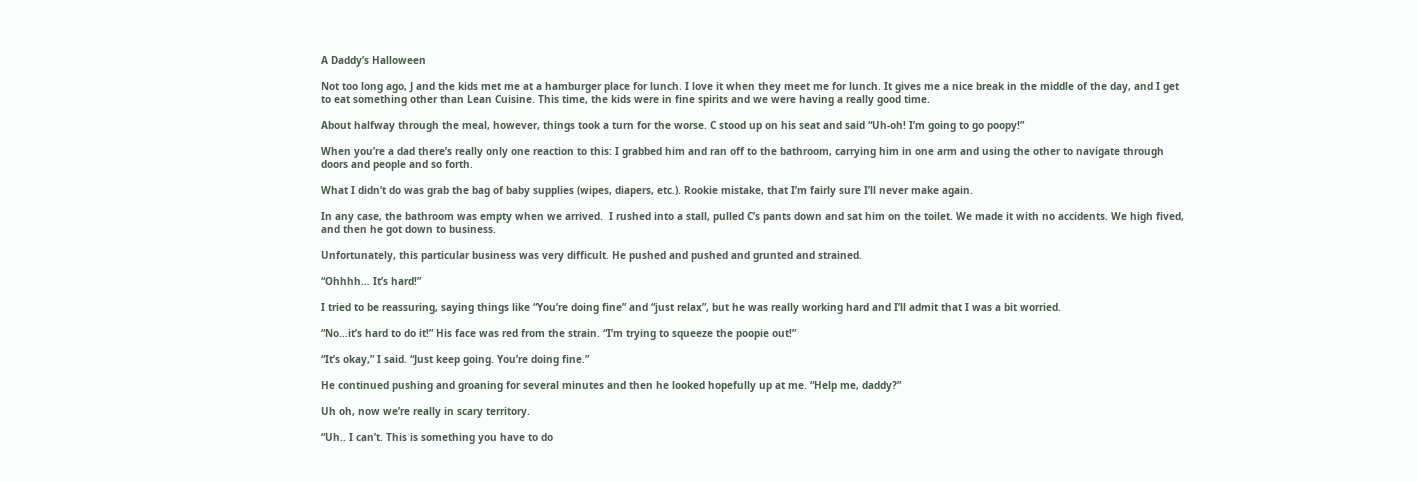A Daddy’s Halloween

Not too long ago, J and the kids met me at a hamburger place for lunch. I love it when they meet me for lunch. It gives me a nice break in the middle of the day, and I get to eat something other than Lean Cuisine. This time, the kids were in fine spirits and we were having a really good time.

About halfway through the meal, however, things took a turn for the worse. C stood up on his seat and said “Uh-oh! I’m going to go poopy!”

When you’re a dad there’s really only one reaction to this: I grabbed him and ran off to the bathroom, carrying him in one arm and using the other to navigate through doors and people and so forth.

What I didn’t do was grab the bag of baby supplies (wipes, diapers, etc.). Rookie mistake, that I’m fairly sure I’ll never make again.

In any case, the bathroom was empty when we arrived.  I rushed into a stall, pulled C’s pants down and sat him on the toilet. We made it with no accidents. We high fived, and then he got down to business.

Unfortunately, this particular business was very difficult. He pushed and pushed and grunted and strained.

“Ohhhh… It’s hard!”

I tried to be reassuring, saying things like “You’re doing fine” and “just relax”, but he was really working hard and I’ll admit that I was a bit worried.

“No…it’s hard to do it!” His face was red from the strain. “I’m trying to squeeze the poopie out!”

“It’s okay,” I said. “Just keep going. You’re doing fine.”

He continued pushing and groaning for several minutes and then he looked hopefully up at me. “Help me, daddy?”

Uh oh, now we’re really in scary territory.

“Uh.. I can’t. This is something you have to do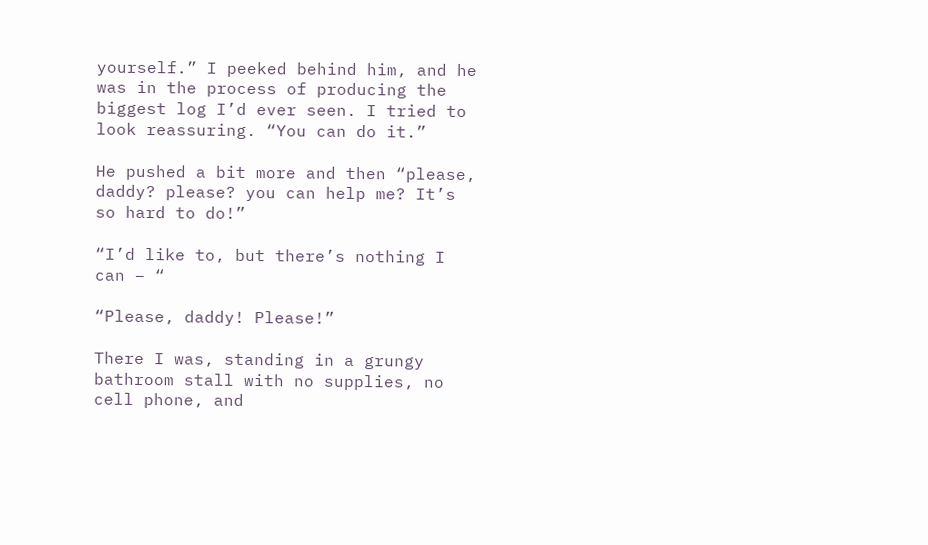yourself.” I peeked behind him, and he was in the process of producing the biggest log I’d ever seen. I tried to look reassuring. “You can do it.”

He pushed a bit more and then “please, daddy? please? you can help me? It’s so hard to do!”

“I’d like to, but there’s nothing I can – “

“Please, daddy! Please!”

There I was, standing in a grungy bathroom stall with no supplies, no cell phone, and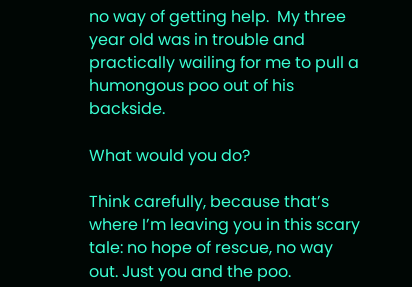no way of getting help.  My three year old was in trouble and practically wailing for me to pull a humongous poo out of his backside.

What would you do?

Think carefully, because that’s where I’m leaving you in this scary tale: no hope of rescue, no way out. Just you and the poo.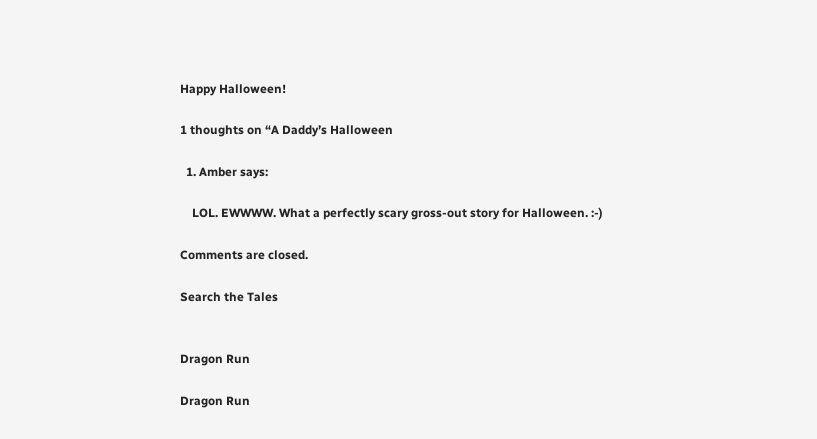Happy Halloween!

1 thoughts on “A Daddy’s Halloween

  1. Amber says:

    LOL. EWWWW. What a perfectly scary gross-out story for Halloween. :-)

Comments are closed.

Search the Tales


Dragon Run

Dragon Run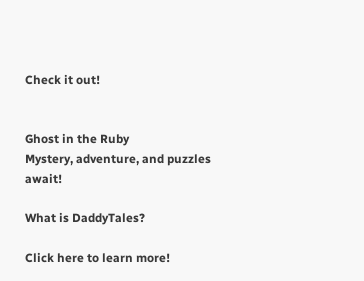Check it out!


Ghost in the Ruby
Mystery, adventure, and puzzles await!

What is DaddyTales?

Click here to learn more!